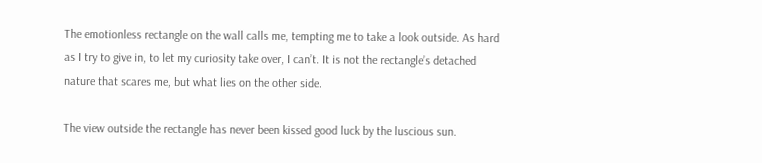The emotionless rectangle on the wall calls me, tempting me to take a look outside. As hard as I try to give in, to let my curiosity take over, I can’t. It is not the rectangle’s detached nature that scares me, but what lies on the other side.

The view outside the rectangle has never been kissed good luck by the luscious sun.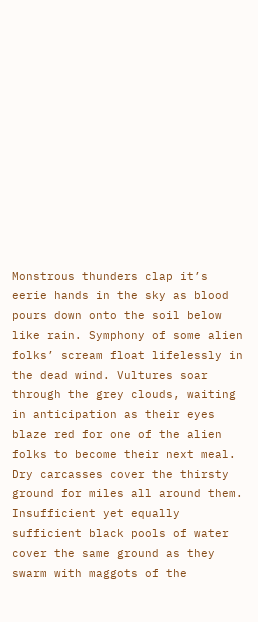Monstrous thunders clap it’s eerie hands in the sky as blood pours down onto the soil below like rain. Symphony of some alien folks’ scream float lifelessly in the dead wind. Vultures soar through the grey clouds, waiting in anticipation as their eyes blaze red for one of the alien folks to become their next meal. Dry carcasses cover the thirsty ground for miles all around them. Insufficient yet equally sufficient black pools of water cover the same ground as they swarm with maggots of the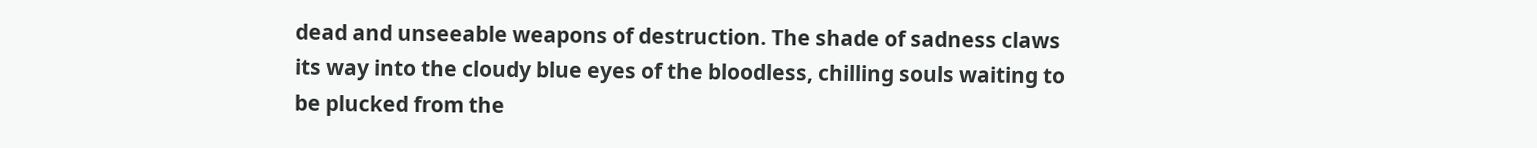dead and unseeable weapons of destruction. The shade of sadness claws its way into the cloudy blue eyes of the bloodless, chilling souls waiting to be plucked from the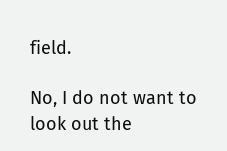field.

No, I do not want to look out the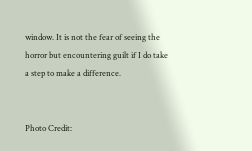window. It is not the fear of seeing the horror but encountering guilt if I do take a step to make a difference.


Photo Credit: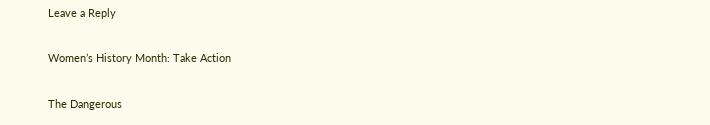Leave a Reply

Women’s History Month: Take Action

The Dangerous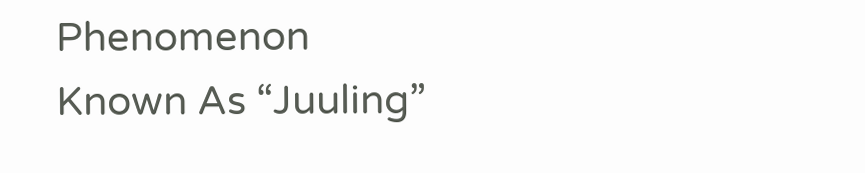Phenomenon Known As “Juuling”